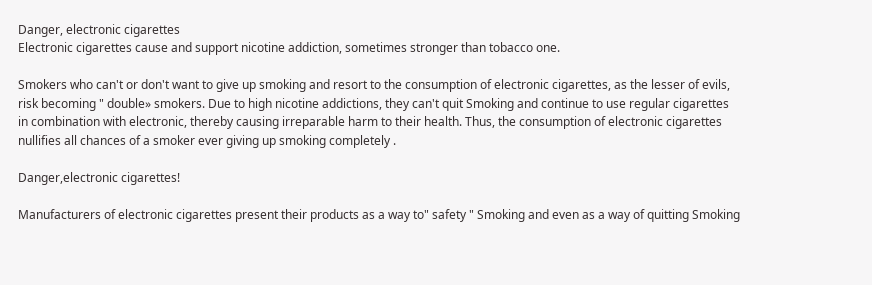Danger, electronic cigarettes
Electronic cigarettes cause and support nicotine addiction, sometimes stronger than tobacco one.

Smokers who can't or don't want to give up smoking and resort to the consumption of electronic cigarettes, as the lesser of evils, risk becoming " double» smokers. Due to high nicotine addictions, they can't quit Smoking and continue to use regular cigarettes in combination with electronic, thereby causing irreparable harm to their health. Thus, the consumption of electronic cigarettes nullifies all chances of a smoker ever giving up smoking completely .

Danger,electronic cigarettes!

Manufacturers of electronic cigarettes present their products as a way to" safety " Smoking and even as a way of quitting Smoking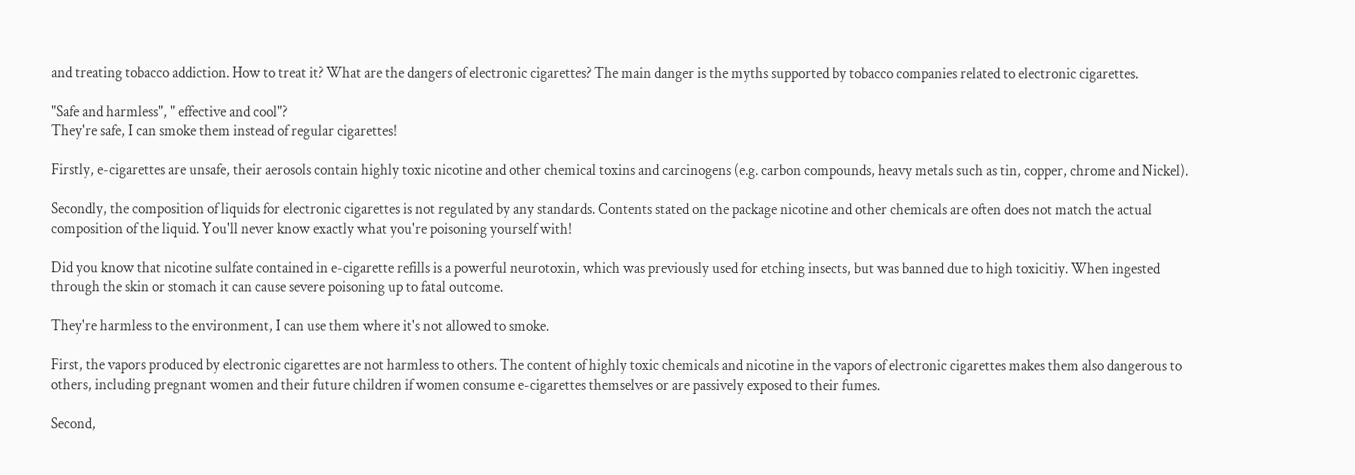and treating tobacco addiction. How to treat it? What are the dangers of electronic cigarettes? The main danger is the myths supported by tobacco companies related to electronic cigarettes.

"Safe and harmless", " effective and cool"?
They're safe, I can smoke them instead of regular cigarettes!

Firstly, e-cigarettes are unsafe, their aerosols contain highly toxic nicotine and other chemical toxins and carcinogens (e.g. carbon compounds, heavy metals such as tin, copper, chrome and Nickel).

Secondly, the composition of liquids for electronic cigarettes is not regulated by any standards. Contents stated on the package nicotine and other chemicals are often does not match the actual composition of the liquid. You'll never know exactly what you're poisoning yourself with!

Did you know that nicotine sulfate contained in e-cigarette refills is a powerful neurotoxin, which was previously used for etching insects, but was banned due to high toxicitiy. When ingested through the skin or stomach it can cause severe poisoning up to fatal outcome.

They're harmless to the environment, I can use them where it's not allowed to smoke.

First, the vapors produced by electronic cigarettes are not harmless to others. The content of highly toxic chemicals and nicotine in the vapors of electronic cigarettes makes them also dangerous to others, including pregnant women and their future children if women consume e-cigarettes themselves or are passively exposed to their fumes.

Second,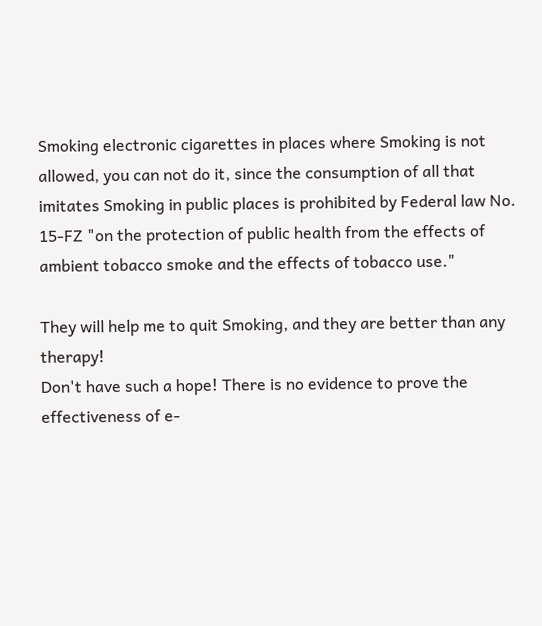Smoking electronic cigarettes in places where Smoking is not allowed, you can not do it, since the consumption of all that imitates Smoking in public places is prohibited by Federal law No. 15-FZ "on the protection of public health from the effects of ambient tobacco smoke and the effects of tobacco use."

They will help me to quit Smoking, and they are better than any therapy!
Don't have such a hope! There is no evidence to prove the effectiveness of e-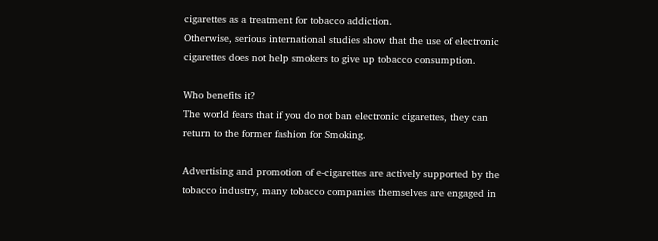cigarettes as a treatment for tobacco addiction.
Otherwise, serious international studies show that the use of electronic cigarettes does not help smokers to give up tobacco consumption.

Who benefits it?
The world fears that if you do not ban electronic cigarettes, they can return to the former fashion for Smoking.

Advertising and promotion of e-cigarettes are actively supported by the tobacco industry, many tobacco companies themselves are engaged in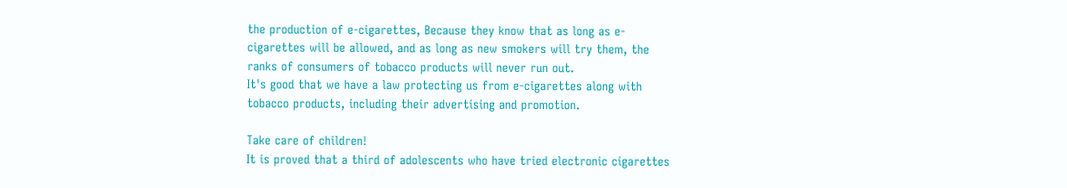the production of e-cigarettes, Because they know that as long as e-cigarettes will be allowed, and as long as new smokers will try them, the ranks of consumers of tobacco products will never run out.
It's good that we have a law protecting us from e-cigarettes along with tobacco products, including their advertising and promotion.

Take care of children!
It is proved that a third of adolescents who have tried electronic cigarettes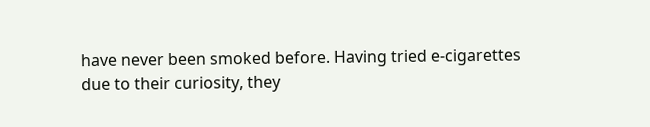have never been smoked before. Having tried e-cigarettes due to their curiosity, they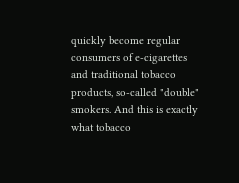quickly become regular consumers of e-cigarettes and traditional tobacco products, so-called "double" smokers. And this is exactly what tobacco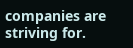companies are striving for.